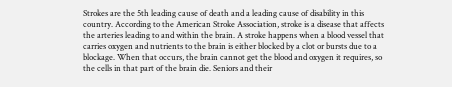Strokes are the 5th leading cause of death and a leading cause of disability in this country. According to the American Stroke Association, stroke is a disease that affects the arteries leading to and within the brain. A stroke happens when a blood vessel that carries oxygen and nutrients to the brain is either blocked by a clot or bursts due to a blockage. When that occurs, the brain cannot get the blood and oxygen it requires, so the cells in that part of the brain die. Seniors and their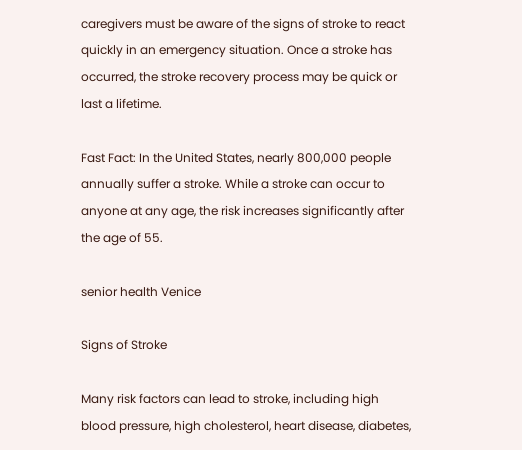caregivers must be aware of the signs of stroke to react quickly in an emergency situation. Once a stroke has occurred, the stroke recovery process may be quick or last a lifetime.

Fast Fact: In the United States, nearly 800,000 people annually suffer a stroke. While a stroke can occur to anyone at any age, the risk increases significantly after the age of 55.

senior health Venice

Signs of Stroke

Many risk factors can lead to stroke, including high blood pressure, high cholesterol, heart disease, diabetes,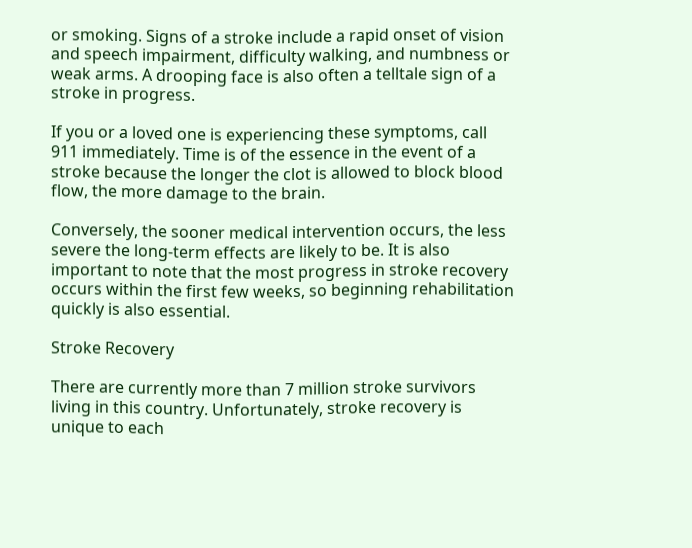or smoking. Signs of a stroke include a rapid onset of vision and speech impairment, difficulty walking, and numbness or weak arms. A drooping face is also often a telltale sign of a stroke in progress.

If you or a loved one is experiencing these symptoms, call 911 immediately. Time is of the essence in the event of a stroke because the longer the clot is allowed to block blood flow, the more damage to the brain.

Conversely, the sooner medical intervention occurs, the less severe the long-term effects are likely to be. It is also important to note that the most progress in stroke recovery occurs within the first few weeks, so beginning rehabilitation quickly is also essential.

Stroke Recovery

There are currently more than 7 million stroke survivors living in this country. Unfortunately, stroke recovery is unique to each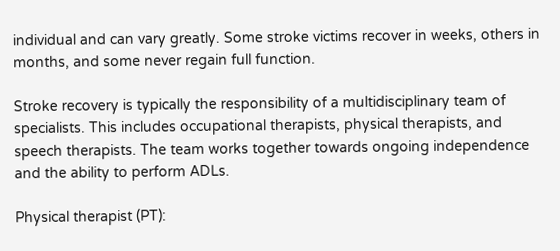individual and can vary greatly. Some stroke victims recover in weeks, others in months, and some never regain full function.

Stroke recovery is typically the responsibility of a multidisciplinary team of specialists. This includes occupational therapists, physical therapists, and speech therapists. The team works together towards ongoing independence and the ability to perform ADLs.

Physical therapist (PT):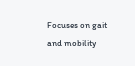Focuses on gait and mobility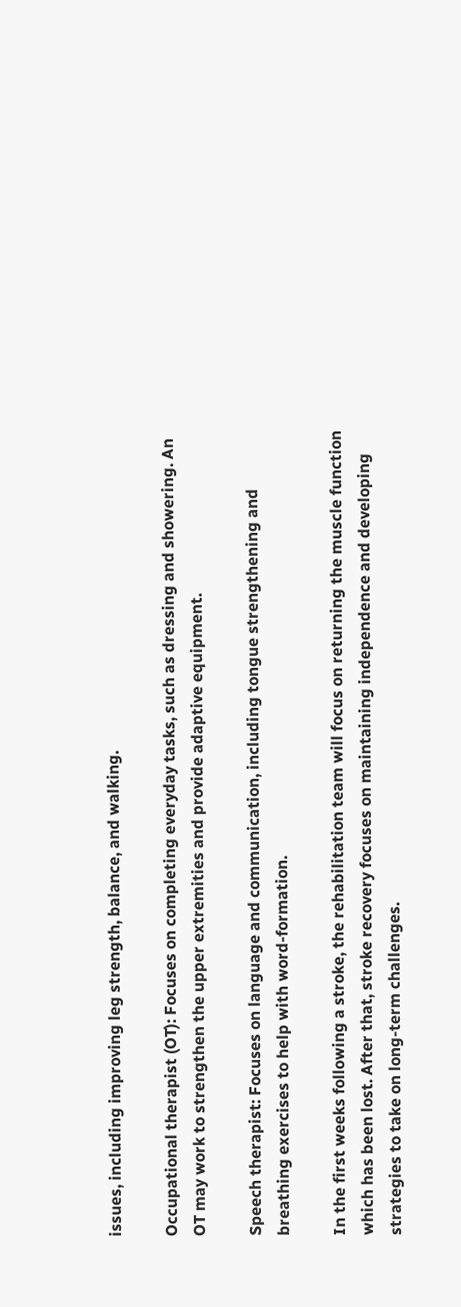issues, including improving leg strength, balance, and walking.

Occupational therapist (OT): Focuses on completing everyday tasks, such as dressing and showering. An OT may work to strengthen the upper extremities and provide adaptive equipment.

Speech therapist: Focuses on language and communication, including tongue strengthening and breathing exercises to help with word-formation.

In the first weeks following a stroke, the rehabilitation team will focus on returning the muscle function which has been lost. After that, stroke recovery focuses on maintaining independence and developing strategies to take on long-term challenges.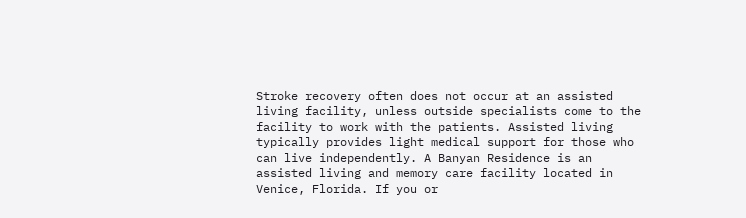Stroke recovery often does not occur at an assisted living facility, unless outside specialists come to the facility to work with the patients. Assisted living typically provides light medical support for those who can live independently. A Banyan Residence is an assisted living and memory care facility located in Venice, Florida. If you or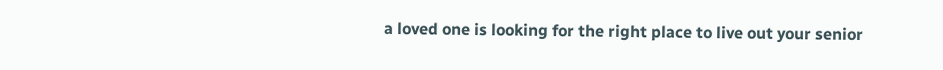a loved one is looking for the right place to live out your senior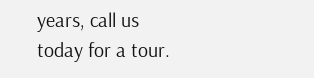years, call us today for a tour.